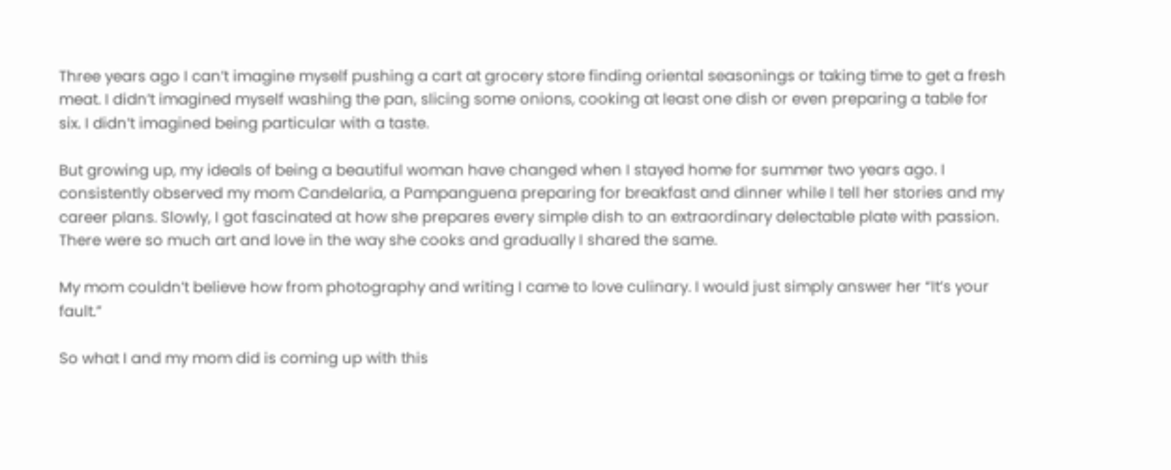Three years ago I can’t imagine myself pushing a cart at grocery store finding oriental seasonings or taking time to get a fresh meat. I didn’t imagined myself washing the pan, slicing some onions, cooking at least one dish or even preparing a table for six. I didn’t imagined being particular with a taste.

But growing up, my ideals of being a beautiful woman have changed when I stayed home for summer two years ago. I consistently observed my mom Candelaria, a Pampanguena preparing for breakfast and dinner while I tell her stories and my career plans. Slowly, I got fascinated at how she prepares every simple dish to an extraordinary delectable plate with passion. There were so much art and love in the way she cooks and gradually I shared the same.

My mom couldn’t believe how from photography and writing I came to love culinary. I would just simply answer her “It’s your fault.”

So what I and my mom did is coming up with this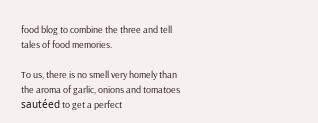food blog to combine the three and tell tales of food memories.

To us, there is no smell very homely than the aroma of garlic, onions and tomatoes sautéed to get a perfect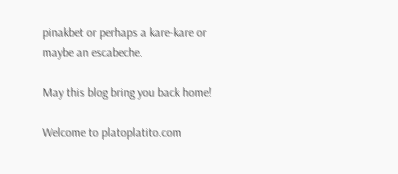pinakbet or perhaps a kare-kare or maybe an escabeche.

May this blog bring you back home!

Welcome to platoplatito.com